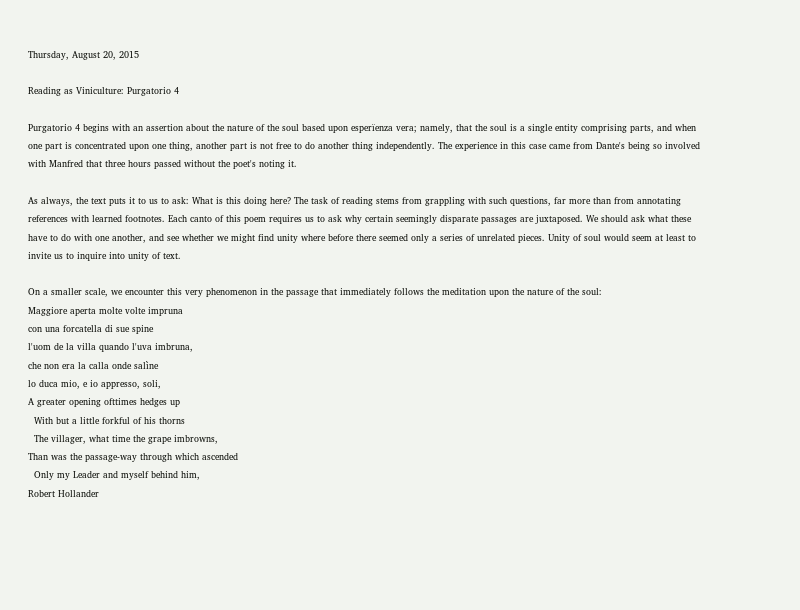Thursday, August 20, 2015

Reading as Viniculture: Purgatorio 4

Purgatorio 4 begins with an assertion about the nature of the soul based upon esperïenza vera; namely, that the soul is a single entity comprising parts, and when one part is concentrated upon one thing, another part is not free to do another thing independently. The experience in this case came from Dante's being so involved with Manfred that three hours passed without the poet's noting it.

As always, the text puts it to us to ask: What is this doing here? The task of reading stems from grappling with such questions, far more than from annotating references with learned footnotes. Each canto of this poem requires us to ask why certain seemingly disparate passages are juxtaposed. We should ask what these have to do with one another, and see whether we might find unity where before there seemed only a series of unrelated pieces. Unity of soul would seem at least to invite us to inquire into unity of text.

On a smaller scale, we encounter this very phenomenon in the passage that immediately follows the meditation upon the nature of the soul:
Maggiore aperta molte volte impruna
con una forcatella di sue spine
l'uom de la villa quando l'uva imbruna,
che non era la calla onde salìne
lo duca mio, e io appresso, soli,
A greater opening ofttimes hedges up
  With but a little forkful of his thorns
  The villager, what time the grape imbrowns,
Than was the passage-way through which ascended
  Only my Leader and myself behind him,
Robert Hollander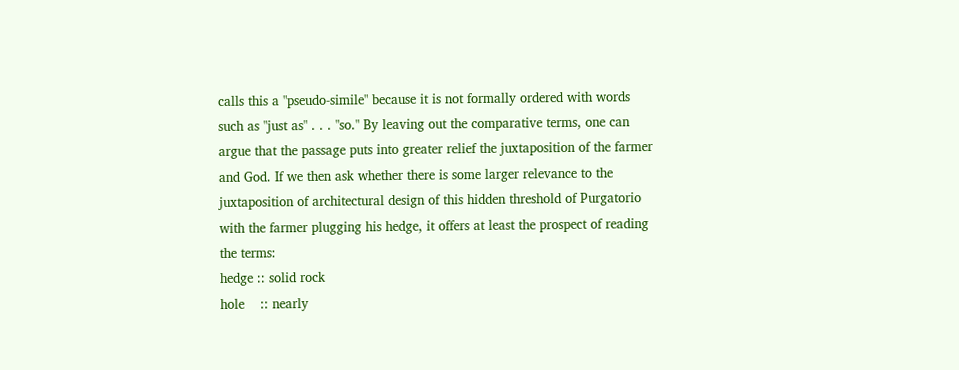calls this a "pseudo-simile" because it is not formally ordered with words such as "just as" . . . "so." By leaving out the comparative terms, one can argue that the passage puts into greater relief the juxtaposition of the farmer and God. If we then ask whether there is some larger relevance to the juxtaposition of architectural design of this hidden threshold of Purgatorio with the farmer plugging his hedge, it offers at least the prospect of reading the terms:
hedge :: solid rock
hole    :: nearly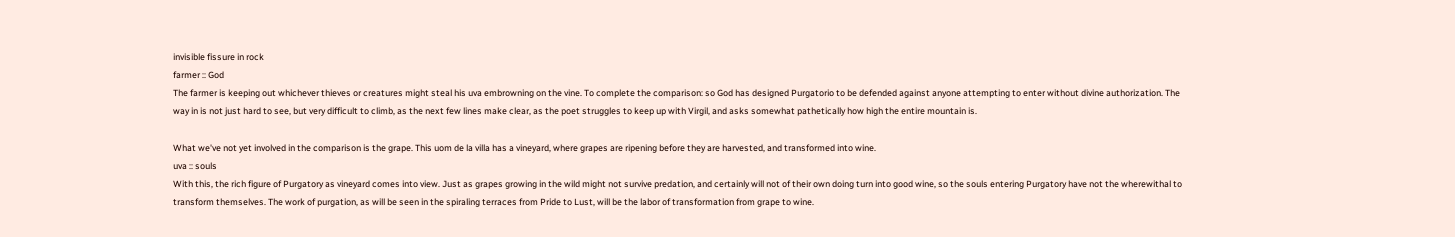invisible fissure in rock
farmer :: God
The farmer is keeping out whichever thieves or creatures might steal his uva embrowning on the vine. To complete the comparison: so God has designed Purgatorio to be defended against anyone attempting to enter without divine authorization. The way in is not just hard to see, but very difficult to climb, as the next few lines make clear, as the poet struggles to keep up with Virgil, and asks somewhat pathetically how high the entire mountain is.

What we've not yet involved in the comparison is the grape. This uom de la villa has a vineyard, where grapes are ripening before they are harvested, and transformed into wine.
uva :: souls
With this, the rich figure of Purgatory as vineyard comes into view. Just as grapes growing in the wild might not survive predation, and certainly will not of their own doing turn into good wine, so the souls entering Purgatory have not the wherewithal to transform themselves. The work of purgation, as will be seen in the spiraling terraces from Pride to Lust, will be the labor of transformation from grape to wine.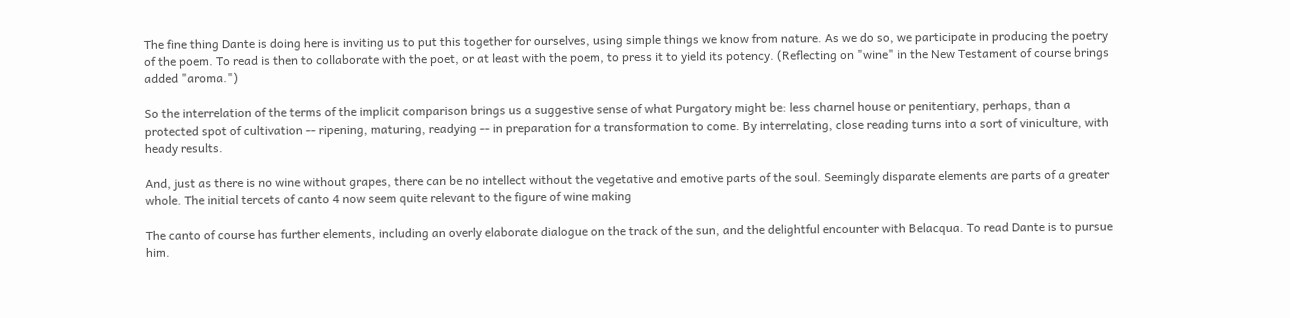The fine thing Dante is doing here is inviting us to put this together for ourselves, using simple things we know from nature. As we do so, we participate in producing the poetry of the poem. To read is then to collaborate with the poet, or at least with the poem, to press it to yield its potency. (Reflecting on "wine" in the New Testament of course brings added "aroma.")

So the interrelation of the terms of the implicit comparison brings us a suggestive sense of what Purgatory might be: less charnel house or penitentiary, perhaps, than a protected spot of cultivation -- ripening, maturing, readying -- in preparation for a transformation to come. By interrelating, close reading turns into a sort of viniculture, with heady results.

And, just as there is no wine without grapes, there can be no intellect without the vegetative and emotive parts of the soul. Seemingly disparate elements are parts of a greater whole. The initial tercets of canto 4 now seem quite relevant to the figure of wine making

The canto of course has further elements, including an overly elaborate dialogue on the track of the sun, and the delightful encounter with Belacqua. To read Dante is to pursue him.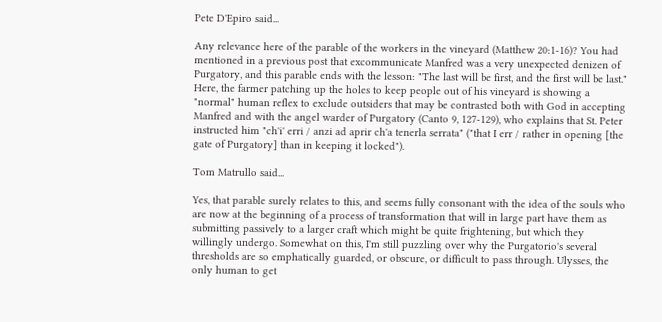Pete D'Epiro said...

Any relevance here of the parable of the workers in the vineyard (Matthew 20:1-16)? You had mentioned in a previous post that excommunicate Manfred was a very unexpected denizen of Purgatory, and this parable ends with the lesson: "The last will be first, and the first will be last." Here, the farmer patching up the holes to keep people out of his vineyard is showing a "normal" human reflex to exclude outsiders that may be contrasted both with God in accepting Manfred and with the angel warder of Purgatory (Canto 9, 127-129), who explains that St. Peter instructed him "ch'i' erri / anzi ad aprir ch'a tenerla serrata" ("that I err / rather in opening [the gate of Purgatory] than in keeping it locked").

Tom Matrullo said...

Yes, that parable surely relates to this, and seems fully consonant with the idea of the souls who are now at the beginning of a process of transformation that will in large part have them as submitting passively to a larger craft which might be quite frightening, but which they willingly undergo. Somewhat on this, I'm still puzzling over why the Purgatorio's several thresholds are so emphatically guarded, or obscure, or difficult to pass through. Ulysses, the only human to get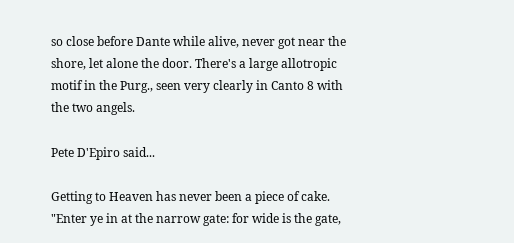so close before Dante while alive, never got near the shore, let alone the door. There's a large allotropic motif in the Purg., seen very clearly in Canto 8 with the two angels.

Pete D'Epiro said...

Getting to Heaven has never been a piece of cake. "Enter ye in at the narrow gate: for wide is the gate,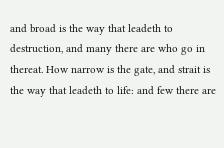and broad is the way that leadeth to destruction, and many there are who go in thereat. How narrow is the gate, and strait is the way that leadeth to life: and few there are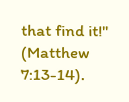that find it!" (Matthew 7:13-14).